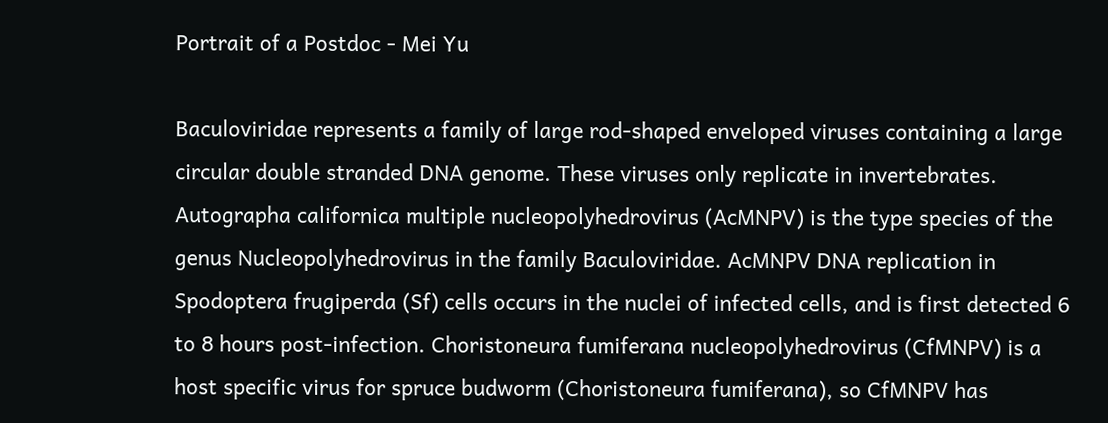Portrait of a Postdoc - Mei Yu

Baculoviridae represents a family of large rod-shaped enveloped viruses containing a large circular double stranded DNA genome. These viruses only replicate in invertebrates. Autographa californica multiple nucleopolyhedrovirus (AcMNPV) is the type species of the genus Nucleopolyhedrovirus in the family Baculoviridae. AcMNPV DNA replication in Spodoptera frugiperda (Sf) cells occurs in the nuclei of infected cells, and is first detected 6 to 8 hours post-infection. Choristoneura fumiferana nucleopolyhedrovirus (CfMNPV) is a host specific virus for spruce budworm (Choristoneura fumiferana), so CfMNPV has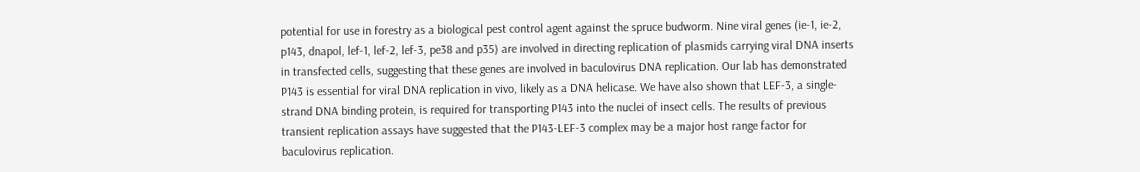potential for use in forestry as a biological pest control agent against the spruce budworm. Nine viral genes (ie-1, ie-2, p143, dnapol, lef-1, lef-2, lef-3, pe38 and p35) are involved in directing replication of plasmids carrying viral DNA inserts in transfected cells, suggesting that these genes are involved in baculovirus DNA replication. Our lab has demonstrated P143 is essential for viral DNA replication in vivo, likely as a DNA helicase. We have also shown that LEF-3, a single-strand DNA binding protein, is required for transporting P143 into the nuclei of insect cells. The results of previous transient replication assays have suggested that the P143-LEF-3 complex may be a major host range factor for baculovirus replication.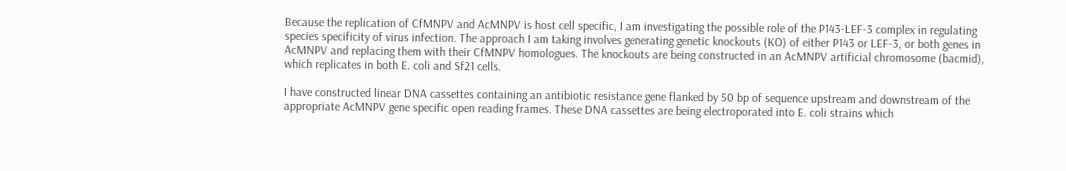Because the replication of CfMNPV and AcMNPV is host cell specific, I am investigating the possible role of the P143-LEF-3 complex in regulating species specificity of virus infection. The approach I am taking involves generating genetic knockouts (KO) of either P143 or LEF-3, or both genes in AcMNPV and replacing them with their CfMNPV homologues. The knockouts are being constructed in an AcMNPV artificial chromosome (bacmid), which replicates in both E. coli and Sf21 cells.

I have constructed linear DNA cassettes containing an antibiotic resistance gene flanked by 50 bp of sequence upstream and downstream of the appropriate AcMNPV gene specific open reading frames. These DNA cassettes are being electroporated into E. coli strains which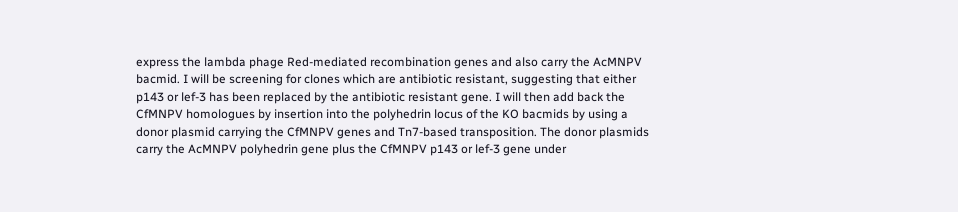express the lambda phage Red-mediated recombination genes and also carry the AcMNPV bacmid. I will be screening for clones which are antibiotic resistant, suggesting that either p143 or lef-3 has been replaced by the antibiotic resistant gene. I will then add back the CfMNPV homologues by insertion into the polyhedrin locus of the KO bacmids by using a donor plasmid carrying the CfMNPV genes and Tn7-based transposition. The donor plasmids carry the AcMNPV polyhedrin gene plus the CfMNPV p143 or lef-3 gene under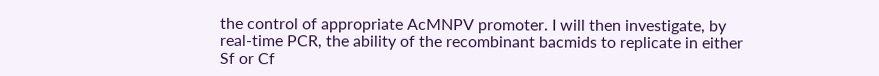the control of appropriate AcMNPV promoter. I will then investigate, by real-time PCR, the ability of the recombinant bacmids to replicate in either Sf or Cf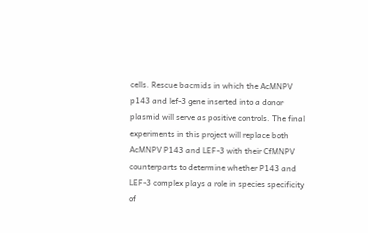cells. Rescue bacmids in which the AcMNPV p143 and lef-3 gene inserted into a donor plasmid will serve as positive controls. The final experiments in this project will replace both AcMNPV P143 and LEF-3 with their CfMNPV counterparts to determine whether P143 and LEF-3 complex plays a role in species specificity of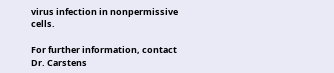virus infection in nonpermissive cells.

For further information, contact Dr. Carstens